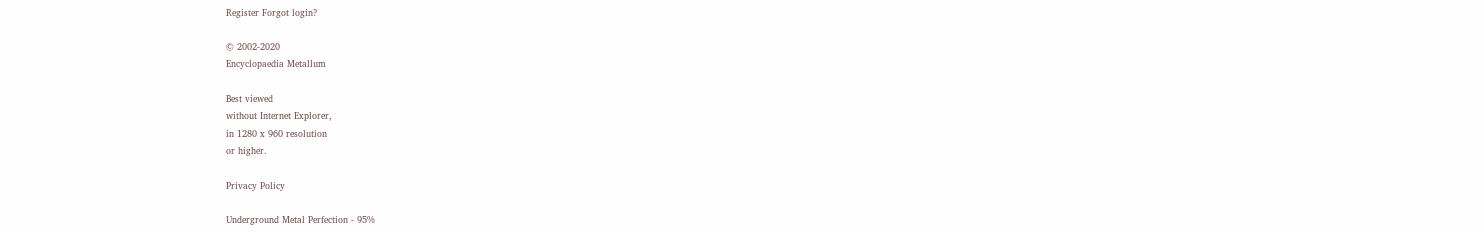Register Forgot login?

© 2002-2020
Encyclopaedia Metallum

Best viewed
without Internet Explorer,
in 1280 x 960 resolution
or higher.

Privacy Policy

Underground Metal Perfection - 95%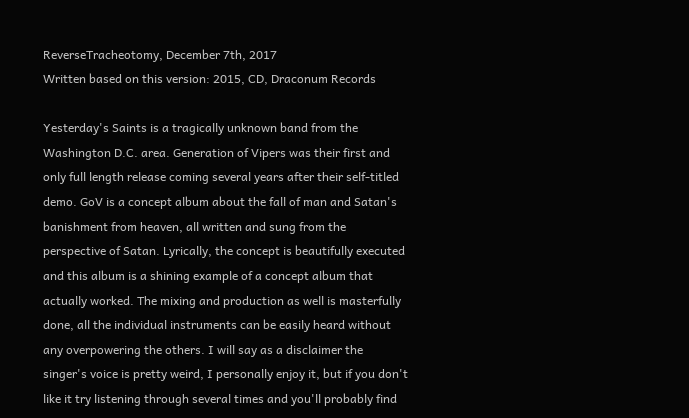ReverseTracheotomy, December 7th, 2017
Written based on this version: 2015, CD, Draconum Records

Yesterday's Saints is a tragically unknown band from the Washington D.C. area. Generation of Vipers was their first and only full length release coming several years after their self-titled demo. GoV is a concept album about the fall of man and Satan's banishment from heaven, all written and sung from the perspective of Satan. Lyrically, the concept is beautifully executed and this album is a shining example of a concept album that actually worked. The mixing and production as well is masterfully done, all the individual instruments can be easily heard without any overpowering the others. I will say as a disclaimer the singer's voice is pretty weird, I personally enjoy it, but if you don't like it try listening through several times and you'll probably find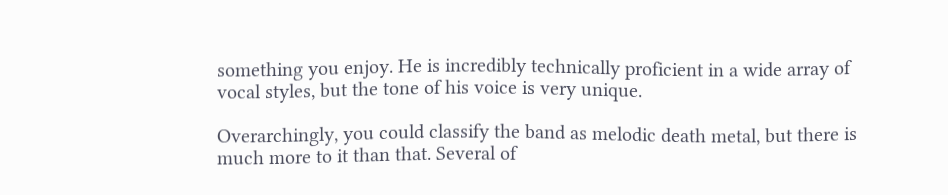something you enjoy. He is incredibly technically proficient in a wide array of vocal styles, but the tone of his voice is very unique.

Overarchingly, you could classify the band as melodic death metal, but there is much more to it than that. Several of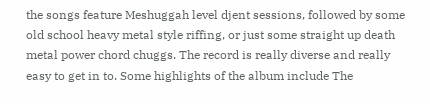the songs feature Meshuggah level djent sessions, followed by some old school heavy metal style riffing, or just some straight up death metal power chord chuggs. The record is really diverse and really easy to get in to. Some highlights of the album include The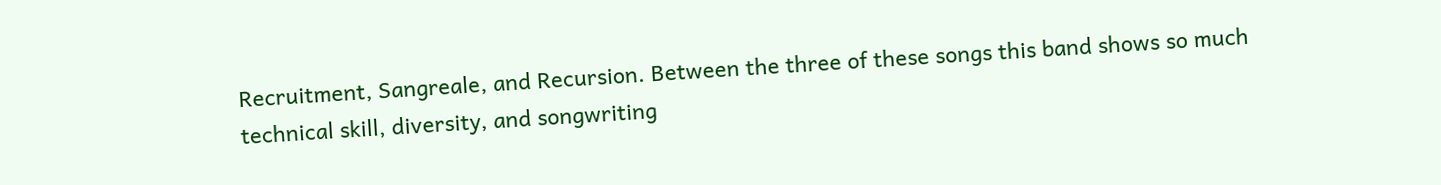Recruitment, Sangreale, and Recursion. Between the three of these songs this band shows so much technical skill, diversity, and songwriting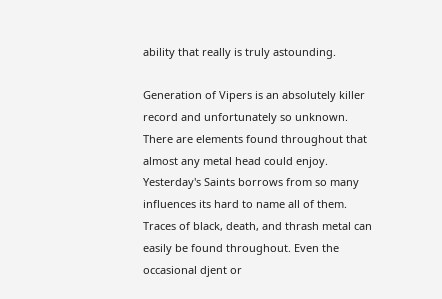ability that really is truly astounding.

Generation of Vipers is an absolutely killer record and unfortunately so unknown. There are elements found throughout that almost any metal head could enjoy. Yesterday's Saints borrows from so many influences its hard to name all of them. Traces of black, death, and thrash metal can easily be found throughout. Even the occasional djent or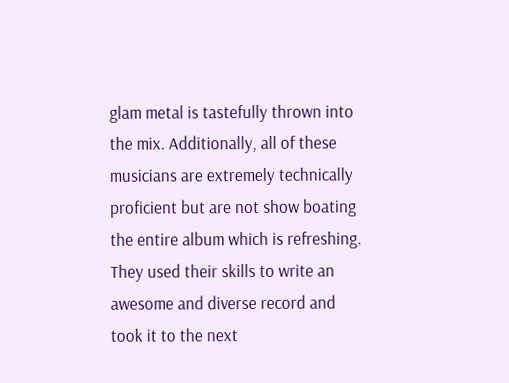glam metal is tastefully thrown into the mix. Additionally, all of these musicians are extremely technically proficient but are not show boating the entire album which is refreshing. They used their skills to write an awesome and diverse record and took it to the next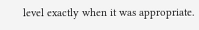level exactly when it was appropriate.